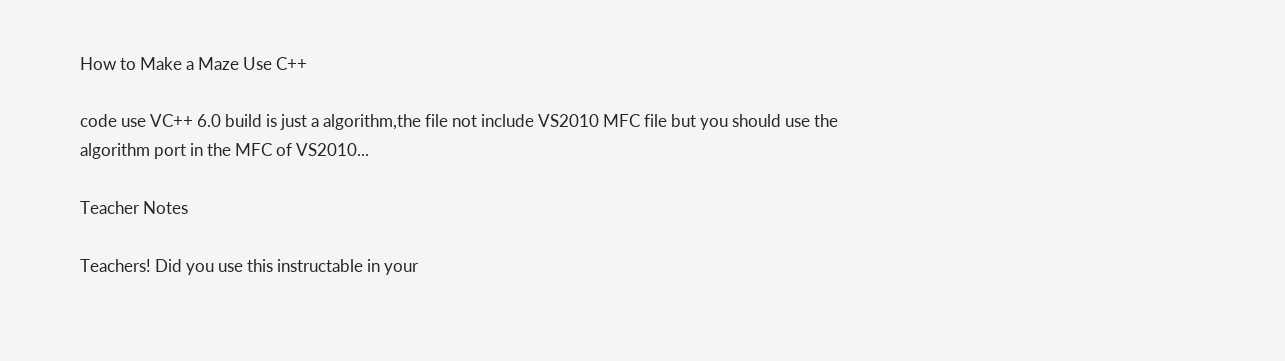How to Make a Maze Use C++

code use VC++ 6.0 build is just a algorithm,the file not include VS2010 MFC file but you should use the algorithm port in the MFC of VS2010...

Teacher Notes

Teachers! Did you use this instructable in your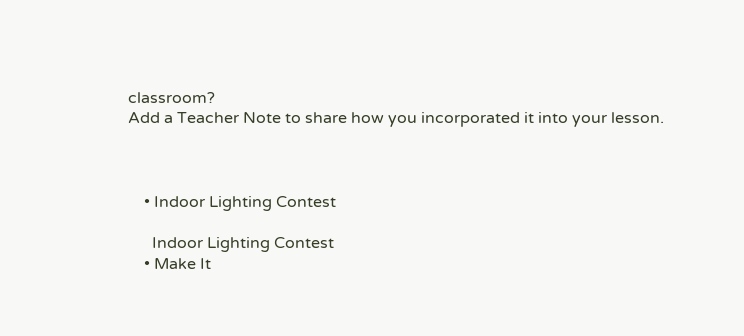classroom?
Add a Teacher Note to share how you incorporated it into your lesson.



    • Indoor Lighting Contest

      Indoor Lighting Contest
    • Make It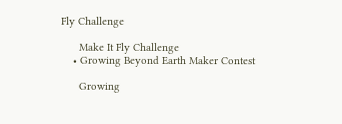Fly Challenge

      Make It Fly Challenge
    • Growing Beyond Earth Maker Contest

      Growing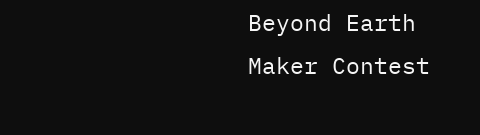Beyond Earth Maker Contest